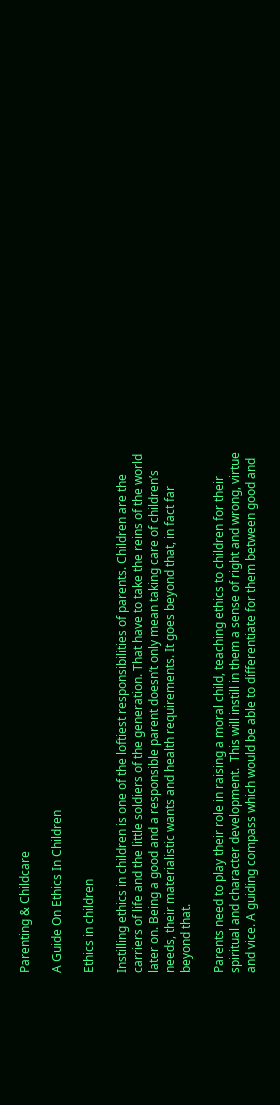Parenting & Childcare

A Guide On Ethics In Children

Ethics in children

Instilling ethics in children is one of the loftiest responsibilities of parents. Children are the carriers of life and the little soldiers of the generation. That have to take the reins of the world later on. Being a good and a responsible parent doesn’t only mean taking care of children’s needs, their materialistic wants and health requirements. It goes beyond that, in fact far beyond that.

Parents need to play their role in raising a moral child, teaching ethics to children for their spiritual and character development.  This will instill in them a sense of right and wrong, virtue and vice. A guiding compass which would be able to differentiate for them between good and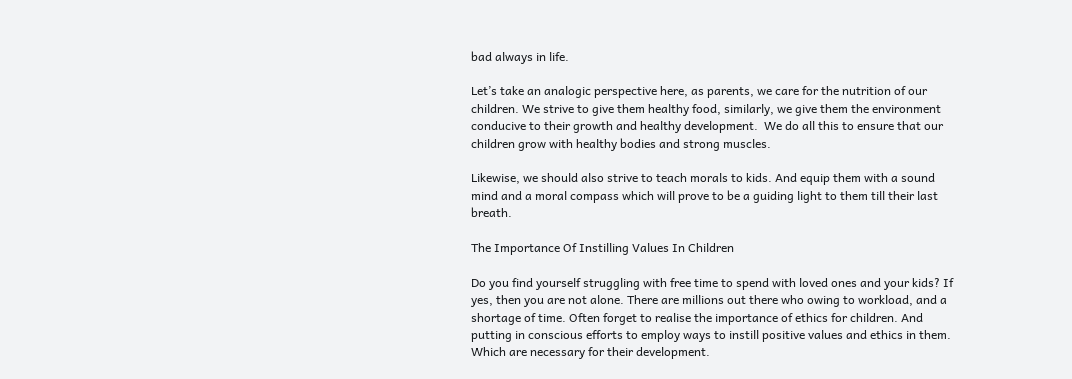bad always in life.

Let’s take an analogic perspective here, as parents, we care for the nutrition of our children. We strive to give them healthy food, similarly, we give them the environment conducive to their growth and healthy development.  We do all this to ensure that our children grow with healthy bodies and strong muscles.

Likewise, we should also strive to teach morals to kids. And equip them with a sound mind and a moral compass which will prove to be a guiding light to them till their last breath.

The Importance Of Instilling Values In Children

Do you find yourself struggling with free time to spend with loved ones and your kids? If yes, then you are not alone. There are millions out there who owing to workload, and a shortage of time. Often forget to realise the importance of ethics for children. And putting in conscious efforts to employ ways to instill positive values and ethics in them. Which are necessary for their development.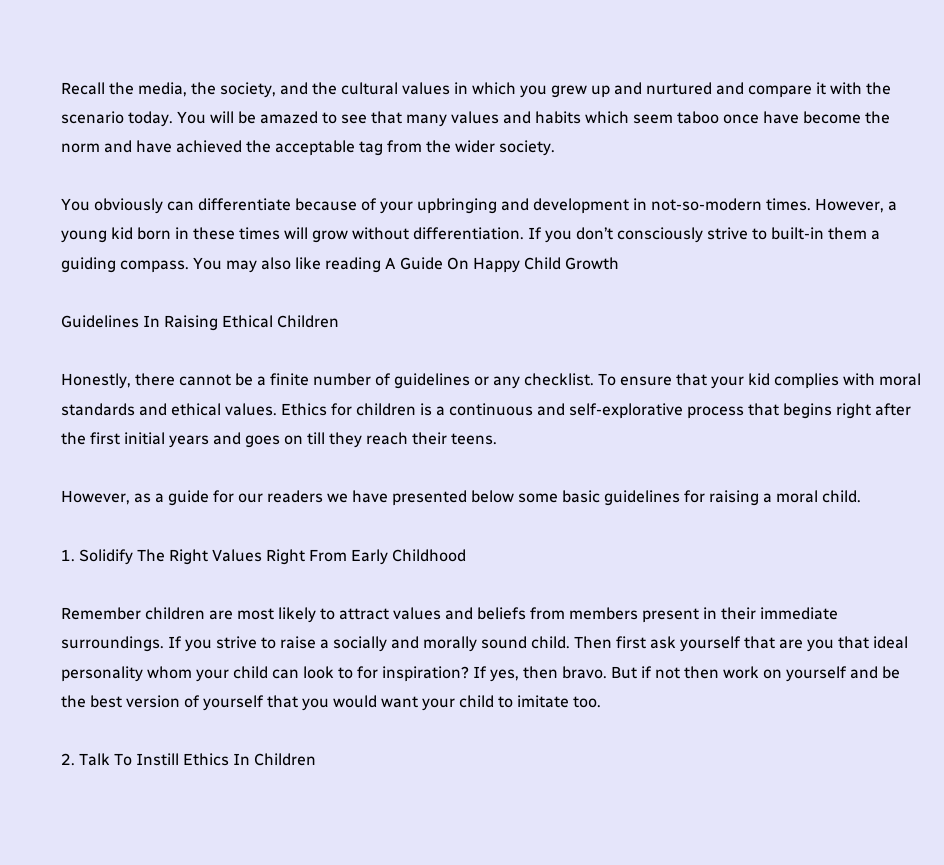Recall the media, the society, and the cultural values in which you grew up and nurtured and compare it with the scenario today. You will be amazed to see that many values and habits which seem taboo once have become the norm and have achieved the acceptable tag from the wider society.

You obviously can differentiate because of your upbringing and development in not-so-modern times. However, a young kid born in these times will grow without differentiation. If you don’t consciously strive to built-in them a guiding compass. You may also like reading A Guide On Happy Child Growth

Guidelines In Raising Ethical Children

Honestly, there cannot be a finite number of guidelines or any checklist. To ensure that your kid complies with moral standards and ethical values. Ethics for children is a continuous and self-explorative process that begins right after the first initial years and goes on till they reach their teens.

However, as a guide for our readers we have presented below some basic guidelines for raising a moral child.

1. Solidify The Right Values Right From Early Childhood

Remember children are most likely to attract values and beliefs from members present in their immediate surroundings. If you strive to raise a socially and morally sound child. Then first ask yourself that are you that ideal personality whom your child can look to for inspiration? If yes, then bravo. But if not then work on yourself and be the best version of yourself that you would want your child to imitate too.

2. Talk To Instill Ethics In Children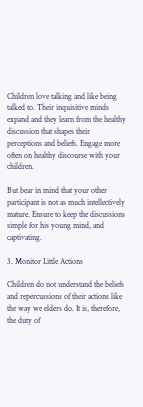Children love talking and like being talked to. Their inquisitive minds expand and they learn from the healthy discussion that shapes their perceptions and beliefs. Engage more often on healthy discourse with your children.

But bear in mind that your other participant is not as much intellectively mature. Ensure to keep the discussions simple for his young mind, and captivating.

3. Monitor Little Actions

Children do not understand the beliefs and repercussions of their actions like the way we elders do. It is, therefore, the duty of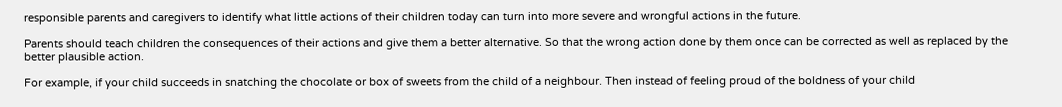responsible parents and caregivers to identify what little actions of their children today can turn into more severe and wrongful actions in the future.

Parents should teach children the consequences of their actions and give them a better alternative. So that the wrong action done by them once can be corrected as well as replaced by the better plausible action.

For example, if your child succeeds in snatching the chocolate or box of sweets from the child of a neighbour. Then instead of feeling proud of the boldness of your child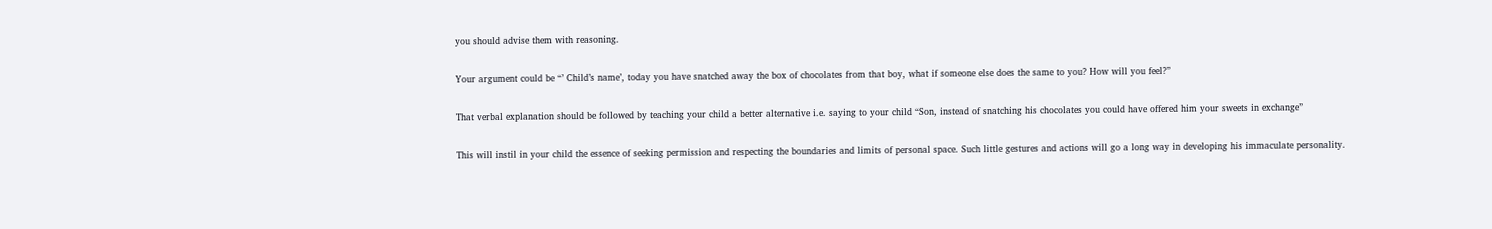you should advise them with reasoning.

Your argument could be “’ Child’s name’, today you have snatched away the box of chocolates from that boy, what if someone else does the same to you? How will you feel?”

That verbal explanation should be followed by teaching your child a better alternative i.e. saying to your child “Son, instead of snatching his chocolates you could have offered him your sweets in exchange”

This will instil in your child the essence of seeking permission and respecting the boundaries and limits of personal space. Such little gestures and actions will go a long way in developing his immaculate personality.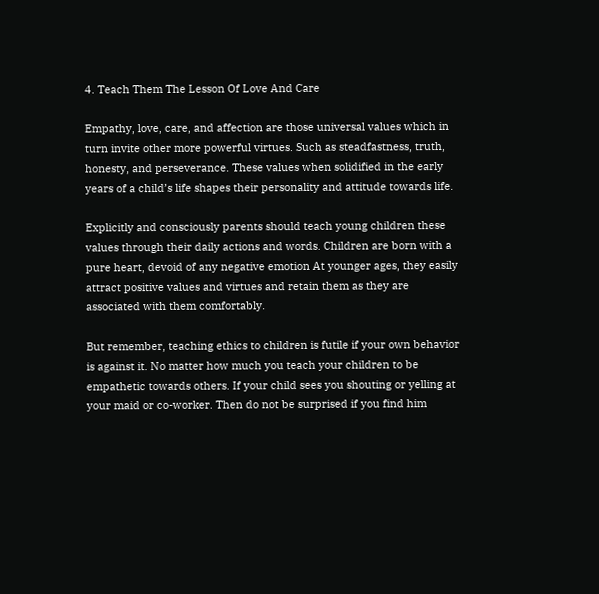4. Teach Them The Lesson Of Love And Care

Empathy, love, care, and affection are those universal values which in turn invite other more powerful virtues. Such as steadfastness, truth, honesty, and perseverance. These values when solidified in the early years of a child’s life shapes their personality and attitude towards life.

Explicitly and consciously parents should teach young children these values through their daily actions and words. Children are born with a pure heart, devoid of any negative emotion At younger ages, they easily attract positive values and virtues and retain them as they are associated with them comfortably.

But remember, teaching ethics to children is futile if your own behavior is against it. No matter how much you teach your children to be empathetic towards others. If your child sees you shouting or yelling at your maid or co-worker. Then do not be surprised if you find him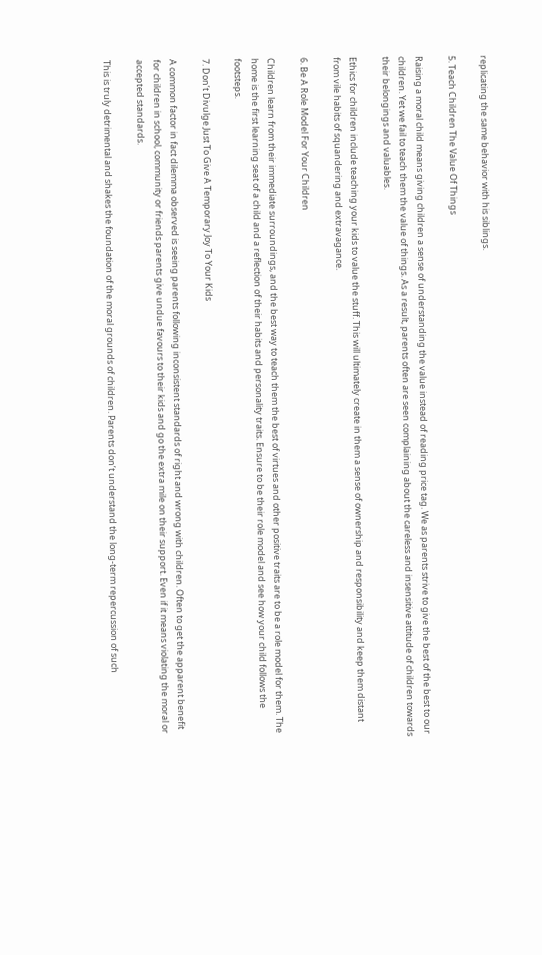replicating the same behavior with his siblings.

5. Teach Children The Value Of Things

Raising a moral child means giving children a sense of understanding the value instead of reading price tag. We as parents strive to give the best of the best to our children. Yet we fail to teach them the value of things. As a result, parents often are seen complaining about the careless and insensitive attitude of children towards their belongings and valuables.

Ethics for children include teaching your kids to value the stuff. This will ultimately create in them a sense of ownership and responsibility and keep them distant from vile habits of squandering and extravagance.

6. Be A Role Model For Your Children

Children learn from their immediate surroundings, and the best way to teach them the best of virtues and other positive traits are to be a role model for them. The home is the first learning seat of a child and a reflection of their habits and personality traits. Ensure to be their role model and see how your child follows the footsteps.

7. Don’t Divulge Just To Give A Temporary Joy To Your Kids

A common factor in fact dilemma observed is seeing parents following inconsistent standards of right and wrong with children. Often to get the apparent benefit for children in school, community or friends parents give undue favours to their kids and go the extra mile on their support. Even if it means violating the moral or accepted standards.

This is truly detrimental and shakes the foundation of the moral grounds of children. Parents don’t understand the long-term repercussion of such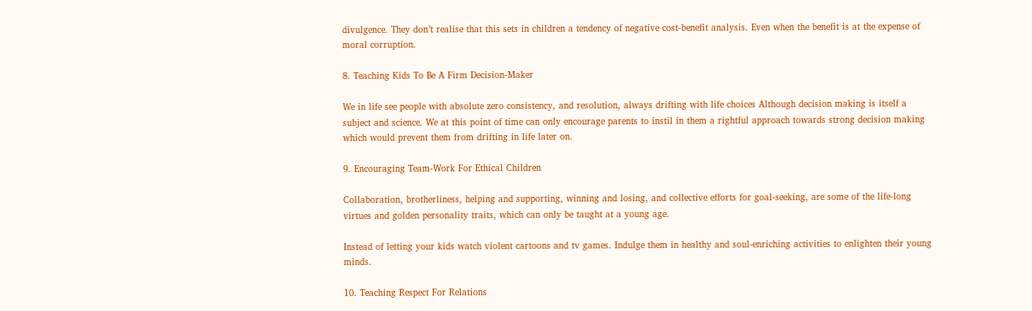divulgence. They don’t realise that this sets in children a tendency of negative cost-benefit analysis. Even when the benefit is at the expense of moral corruption.

8. Teaching Kids To Be A Firm Decision-Maker

We in life see people with absolute zero consistency, and resolution, always drifting with life choices Although decision making is itself a subject and science. We at this point of time can only encourage parents to instil in them a rightful approach towards strong decision making which would prevent them from drifting in life later on.

9. Encouraging Team-Work For Ethical Children

Collaboration, brotherliness, helping and supporting, winning and losing, and collective efforts for goal-seeking, are some of the life-long virtues and golden personality traits, which can only be taught at a young age.

Instead of letting your kids watch violent cartoons and tv games. Indulge them in healthy and soul-enriching activities to enlighten their young minds.

10. Teaching Respect For Relations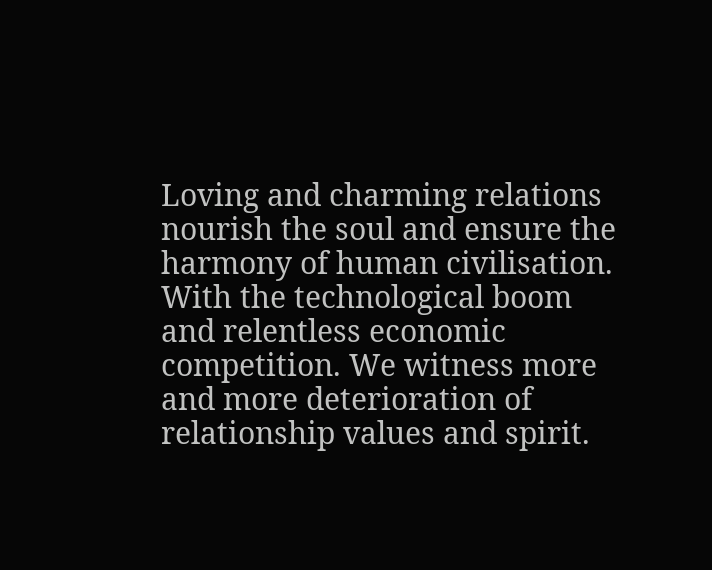Loving and charming relations nourish the soul and ensure the harmony of human civilisation. With the technological boom and relentless economic competition. We witness more and more deterioration of relationship values and spirit.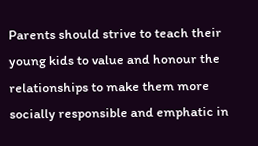Parents should strive to teach their young kids to value and honour the relationships to make them more socially responsible and emphatic in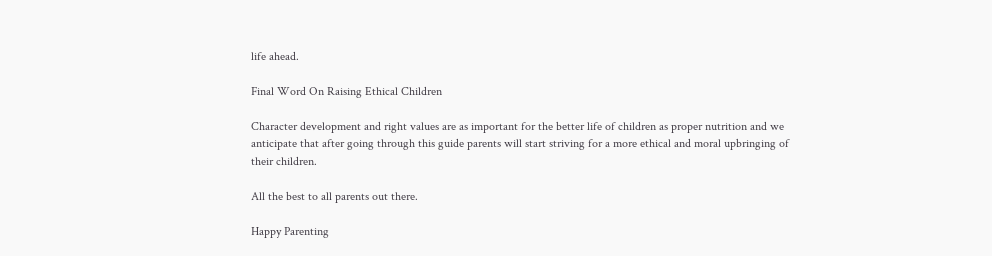life ahead.

Final Word On Raising Ethical Children

Character development and right values are as important for the better life of children as proper nutrition and we anticipate that after going through this guide parents will start striving for a more ethical and moral upbringing of their children.

All the best to all parents out there.

Happy Parenting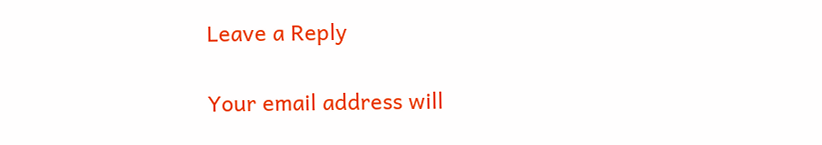Leave a Reply

Your email address will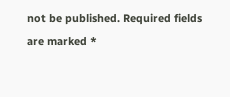not be published. Required fields are marked *